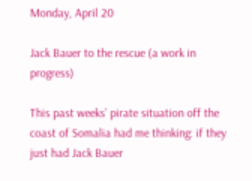Monday, April 20

Jack Bauer to the rescue (a work in progress)

This past weeks’ pirate situation off the coast of Somalia had me thinking: if they just had Jack Bauer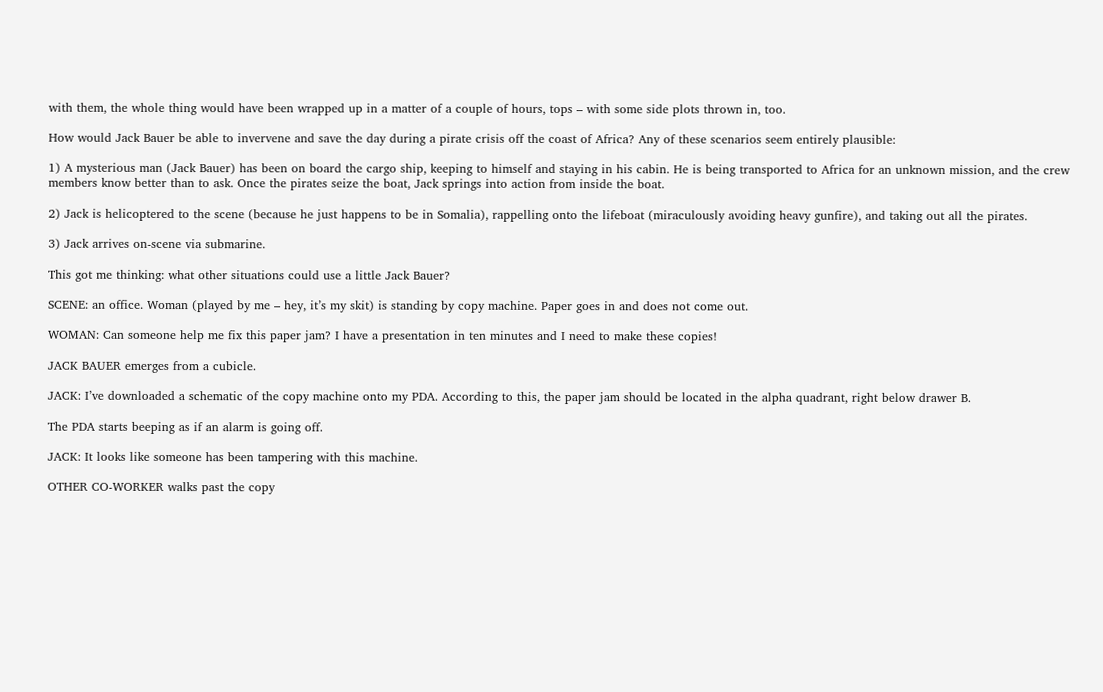with them, the whole thing would have been wrapped up in a matter of a couple of hours, tops – with some side plots thrown in, too.

How would Jack Bauer be able to invervene and save the day during a pirate crisis off the coast of Africa? Any of these scenarios seem entirely plausible:

1) A mysterious man (Jack Bauer) has been on board the cargo ship, keeping to himself and staying in his cabin. He is being transported to Africa for an unknown mission, and the crew members know better than to ask. Once the pirates seize the boat, Jack springs into action from inside the boat.

2) Jack is helicoptered to the scene (because he just happens to be in Somalia), rappelling onto the lifeboat (miraculously avoiding heavy gunfire), and taking out all the pirates.

3) Jack arrives on-scene via submarine.

This got me thinking: what other situations could use a little Jack Bauer?

SCENE: an office. Woman (played by me – hey, it’s my skit) is standing by copy machine. Paper goes in and does not come out.

WOMAN: Can someone help me fix this paper jam? I have a presentation in ten minutes and I need to make these copies!

JACK BAUER emerges from a cubicle.

JACK: I’ve downloaded a schematic of the copy machine onto my PDA. According to this, the paper jam should be located in the alpha quadrant, right below drawer B.

The PDA starts beeping as if an alarm is going off.

JACK: It looks like someone has been tampering with this machine.

OTHER CO-WORKER walks past the copy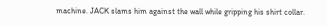machine. JACK slams him against the wall while gripping his shirt collar.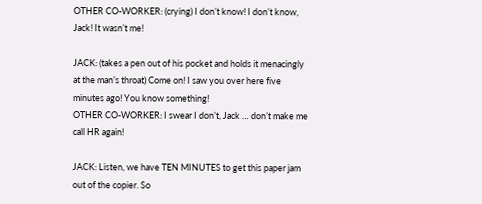OTHER CO-WORKER: (crying) I don’t know! I don’t know, Jack! It wasn’t me!

JACK: (takes a pen out of his pocket and holds it menacingly at the man’s throat) Come on! I saw you over here five minutes ago! You know something!
OTHER CO-WORKER: I swear I don’t, Jack … don’t make me call HR again!

JACK: Listen, we have TEN MINUTES to get this paper jam out of the copier. So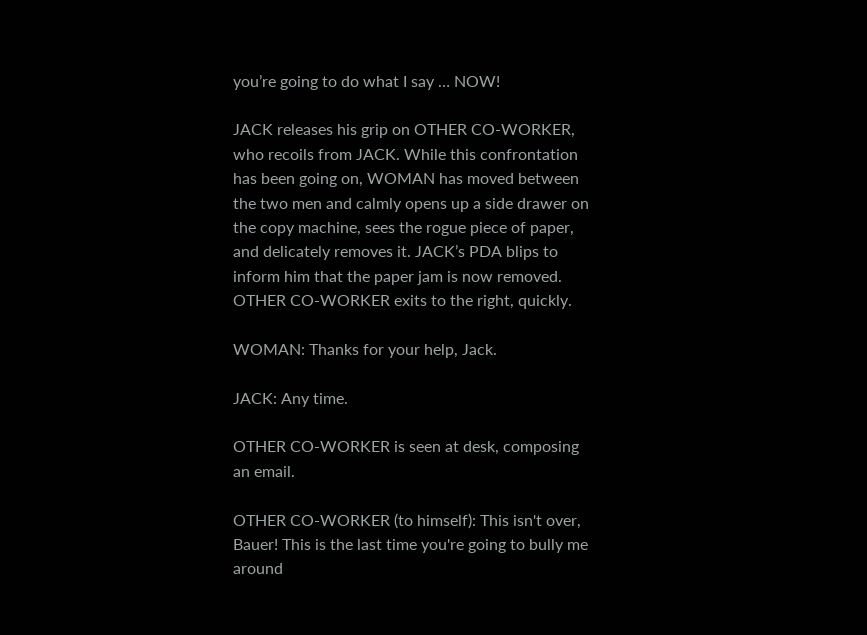you’re going to do what I say … NOW!

JACK releases his grip on OTHER CO-WORKER, who recoils from JACK. While this confrontation has been going on, WOMAN has moved between the two men and calmly opens up a side drawer on the copy machine, sees the rogue piece of paper, and delicately removes it. JACK’s PDA blips to inform him that the paper jam is now removed. OTHER CO-WORKER exits to the right, quickly.

WOMAN: Thanks for your help, Jack.

JACK: Any time.

OTHER CO-WORKER is seen at desk, composing an email.

OTHER CO-WORKER (to himself): This isn't over, Bauer! This is the last time you're going to bully me around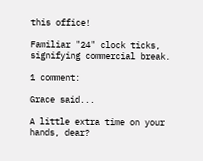this office!

Familiar "24" clock ticks, signifying commercial break.

1 comment:

Grace said...

A little extra time on your hands, dear?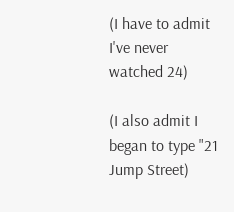(I have to admit I've never watched 24)

(I also admit I began to type "21 Jump Street)